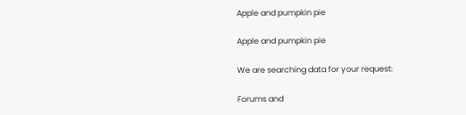Apple and pumpkin pie

Apple and pumpkin pie

We are searching data for your request:

Forums and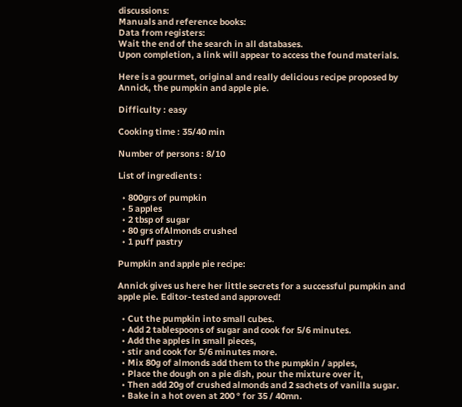discussions:
Manuals and reference books:
Data from registers:
Wait the end of the search in all databases.
Upon completion, a link will appear to access the found materials.

Here is a gourmet, original and really delicious recipe proposed by Annick, the pumpkin and apple pie.

Difficulty : easy

Cooking time : 35/40 min

Number of persons : 8/10

List of ingredients :

  • 800grs of pumpkin
  • 5 apples
  • 2 tbsp of sugar
  • 80 grs ofAlmonds crushed
  • 1 puff pastry

Pumpkin and apple pie recipe:

Annick gives us here her little secrets for a successful pumpkin and apple pie. Editor-tested and approved!

  • Cut the pumpkin into small cubes.
  • Add 2 tablespoons of sugar and cook for 5/6 minutes.
  • Add the apples in small pieces,
  • stir and cook for 5/6 minutes more.
  • Mix 80g of almonds add them to the pumpkin / apples,
  • Place the dough on a pie dish, pour the mixture over it,
  • Then add 20g of crushed almonds and 2 sachets of vanilla sugar.
  • Bake in a hot oven at 200 ° for 35 / 40mn.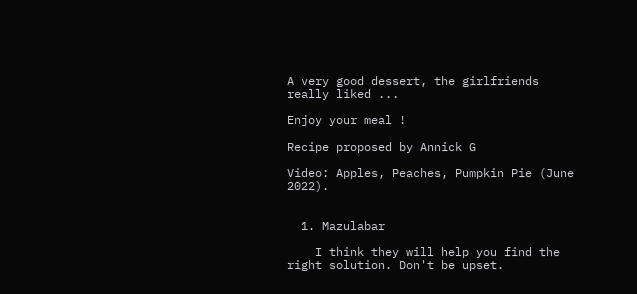A very good dessert, the girlfriends really liked ...

Enjoy your meal !

Recipe proposed by Annick G

Video: Apples, Peaches, Pumpkin Pie (June 2022).


  1. Mazulabar

    I think they will help you find the right solution. Don't be upset.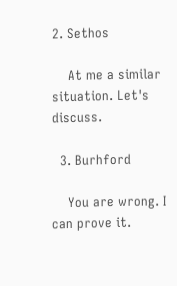2. Sethos

    At me a similar situation. Let's discuss.

  3. Burhford

    You are wrong. I can prove it.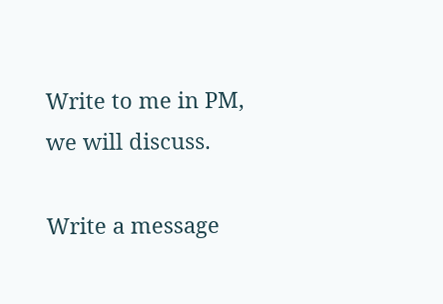Write to me in PM, we will discuss.

Write a message